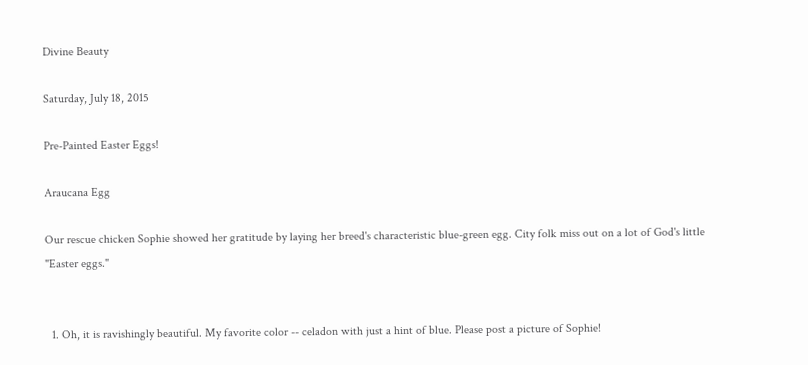Divine Beauty

Saturday, July 18, 2015

Pre-Painted Easter Eggs!

Araucana Egg

Our rescue chicken Sophie showed her gratitude by laying her breed's characteristic blue-green egg. City folk miss out on a lot of God's little "Easter eggs."


  1. Oh, it is ravishingly beautiful. My favorite color -- celadon with just a hint of blue. Please post a picture of Sophie!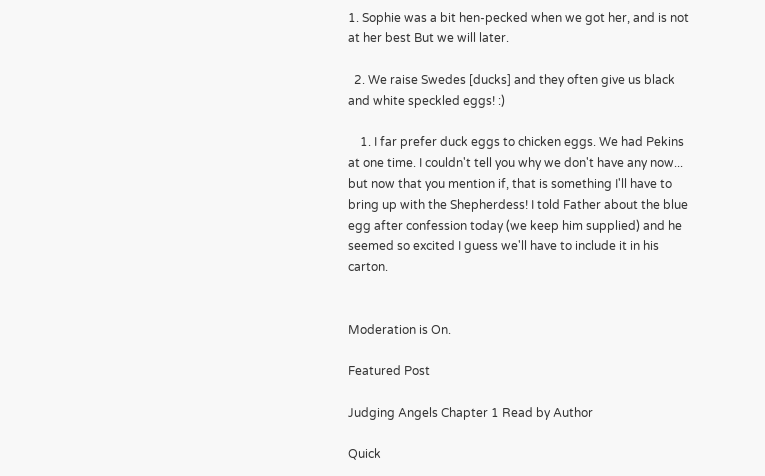1. Sophie was a bit hen-pecked when we got her, and is not at her best But we will later.

  2. We raise Swedes [ducks] and they often give us black and white speckled eggs! :)

    1. I far prefer duck eggs to chicken eggs. We had Pekins at one time. I couldn't tell you why we don't have any now... but now that you mention if, that is something I'll have to bring up with the Shepherdess! I told Father about the blue egg after confession today (we keep him supplied) and he seemed so excited I guess we'll have to include it in his carton.


Moderation is On.

Featured Post

Judging Angels Chapter 1 Read by Author

Quick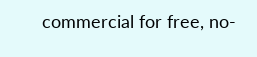commercial for free, no-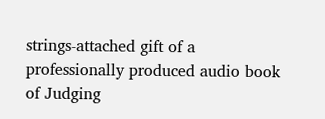strings-attached gift of a professionally produced audio book of Judging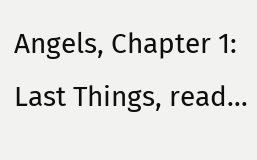Angels, Chapter 1: Last Things, read...